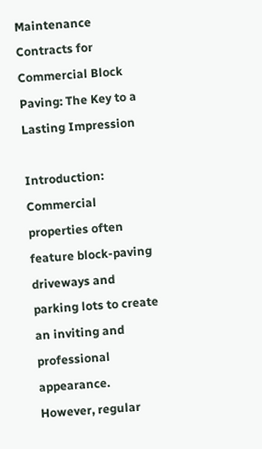Maintenance Contracts for Commercial Block Paving: The Key to a Lasting Impression

Introduction: Commercial properties often feature block-paving driveways and parking lots to create an inviting and professional appearance. However, regular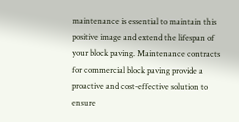maintenance is essential to maintain this positive image and extend the lifespan of your block paving. Maintenance contracts for commercial block paving provide a proactive and cost-effective solution to ensure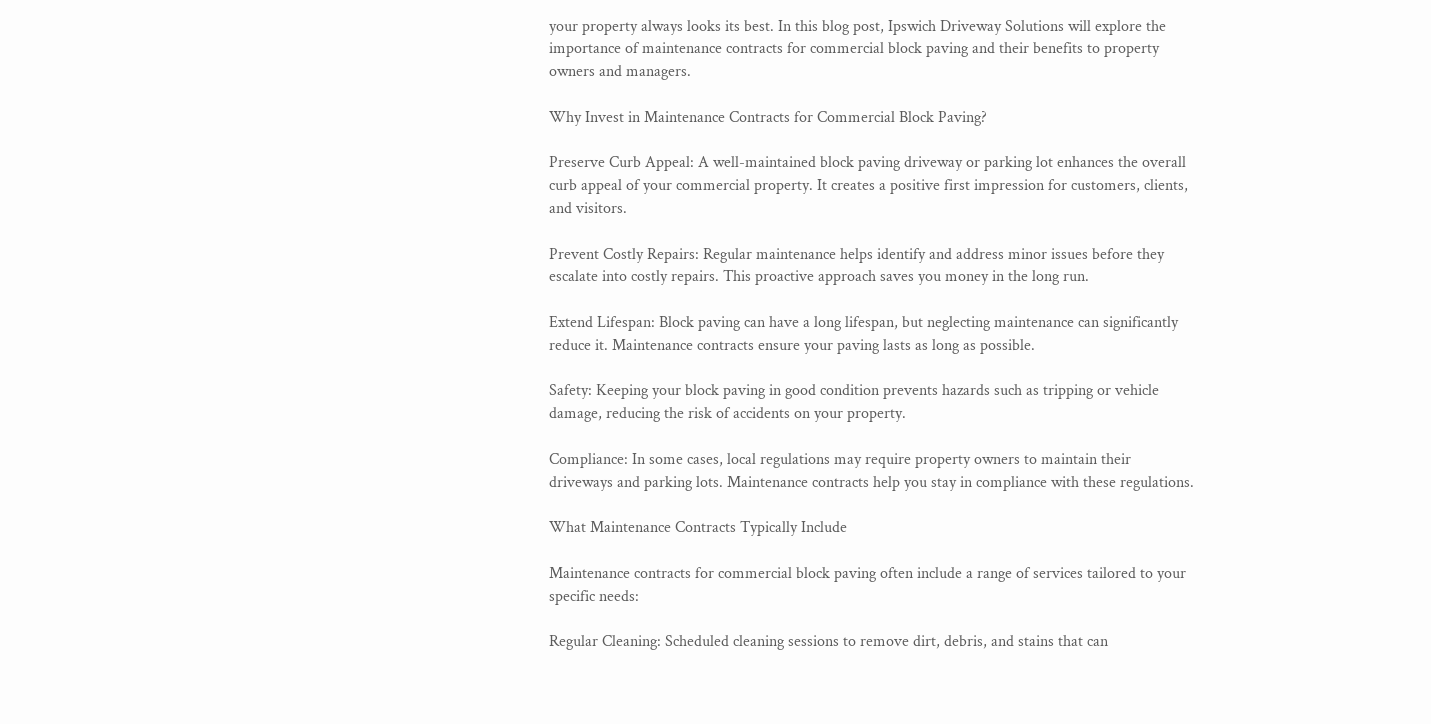your property always looks its best. In this blog post, Ipswich Driveway Solutions will explore the importance of maintenance contracts for commercial block paving and their benefits to property owners and managers.

Why Invest in Maintenance Contracts for Commercial Block Paving?

Preserve Curb Appeal: A well-maintained block paving driveway or parking lot enhances the overall curb appeal of your commercial property. It creates a positive first impression for customers, clients, and visitors.

Prevent Costly Repairs: Regular maintenance helps identify and address minor issues before they escalate into costly repairs. This proactive approach saves you money in the long run.

Extend Lifespan: Block paving can have a long lifespan, but neglecting maintenance can significantly reduce it. Maintenance contracts ensure your paving lasts as long as possible.

Safety: Keeping your block paving in good condition prevents hazards such as tripping or vehicle damage, reducing the risk of accidents on your property.

Compliance: In some cases, local regulations may require property owners to maintain their driveways and parking lots. Maintenance contracts help you stay in compliance with these regulations.

What Maintenance Contracts Typically Include

Maintenance contracts for commercial block paving often include a range of services tailored to your specific needs:

Regular Cleaning: Scheduled cleaning sessions to remove dirt, debris, and stains that can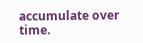accumulate over time.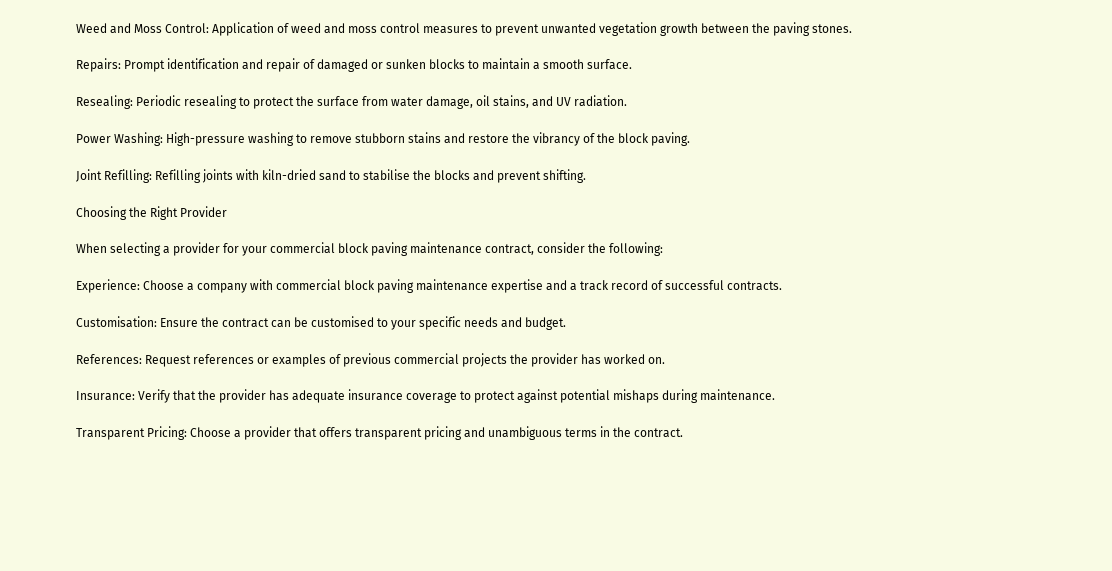Weed and Moss Control: Application of weed and moss control measures to prevent unwanted vegetation growth between the paving stones.

Repairs: Prompt identification and repair of damaged or sunken blocks to maintain a smooth surface.

Resealing: Periodic resealing to protect the surface from water damage, oil stains, and UV radiation.

Power Washing: High-pressure washing to remove stubborn stains and restore the vibrancy of the block paving.

Joint Refilling: Refilling joints with kiln-dried sand to stabilise the blocks and prevent shifting.

Choosing the Right Provider

When selecting a provider for your commercial block paving maintenance contract, consider the following:

Experience: Choose a company with commercial block paving maintenance expertise and a track record of successful contracts.

Customisation: Ensure the contract can be customised to your specific needs and budget.

References: Request references or examples of previous commercial projects the provider has worked on.

Insurance: Verify that the provider has adequate insurance coverage to protect against potential mishaps during maintenance.

Transparent Pricing: Choose a provider that offers transparent pricing and unambiguous terms in the contract.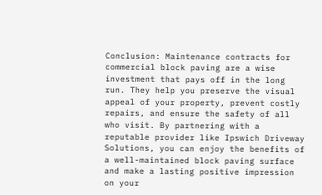Conclusion: Maintenance contracts for commercial block paving are a wise investment that pays off in the long run. They help you preserve the visual appeal of your property, prevent costly repairs, and ensure the safety of all who visit. By partnering with a reputable provider like Ipswich Driveway Solutions, you can enjoy the benefits of a well-maintained block paving surface and make a lasting positive impression on your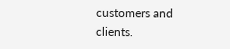customers and clients.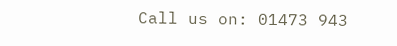Call us on: 01473 943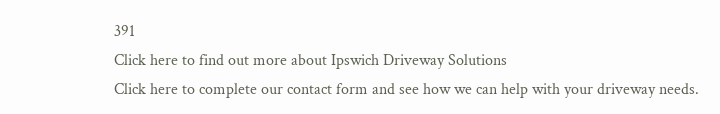391
Click here to find out more about Ipswich Driveway Solutions
Click here to complete our contact form and see how we can help with your driveway needs.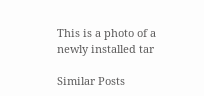This is a photo of a newly installed tar

Similar Posts